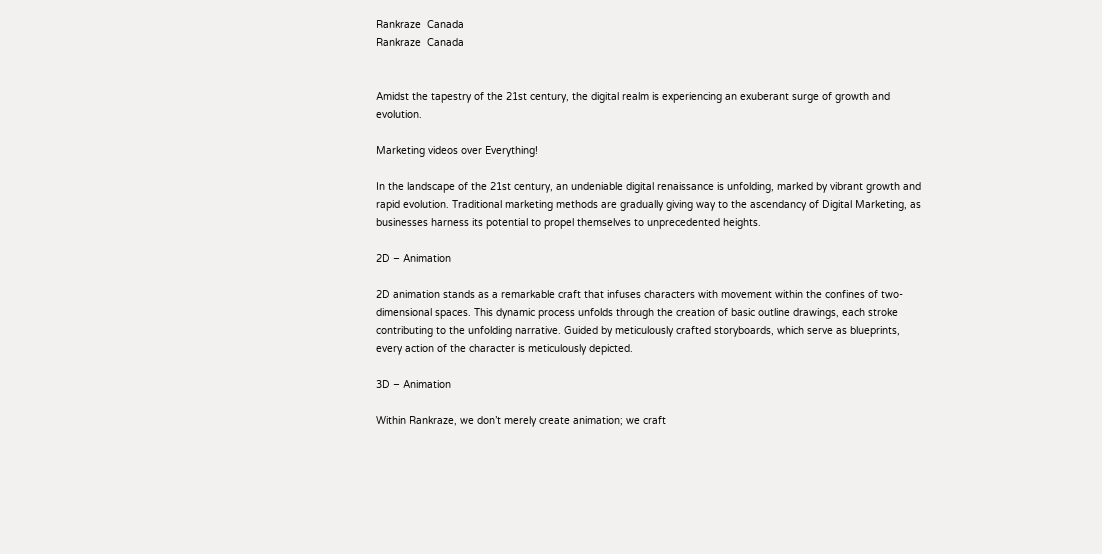Rankraze  Canada
Rankraze  Canada


Amidst the tapestry of the 21st century, the digital realm is experiencing an exuberant surge of growth and evolution.

Marketing videos over Everything!

In the landscape of the 21st century, an undeniable digital renaissance is unfolding, marked by vibrant growth and rapid evolution. Traditional marketing methods are gradually giving way to the ascendancy of Digital Marketing, as businesses harness its potential to propel themselves to unprecedented heights.

2D – Animation

2D animation stands as a remarkable craft that infuses characters with movement within the confines of two-dimensional spaces. This dynamic process unfolds through the creation of basic outline drawings, each stroke contributing to the unfolding narrative. Guided by meticulously crafted storyboards, which serve as blueprints, every action of the character is meticulously depicted.

3D – Animation

Within Rankraze, we don’t merely create animation; we craft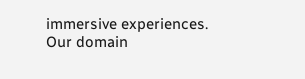immersive experiences. Our domain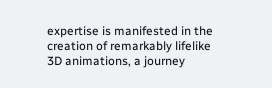expertise is manifested in the creation of remarkably lifelike 3D animations, a journey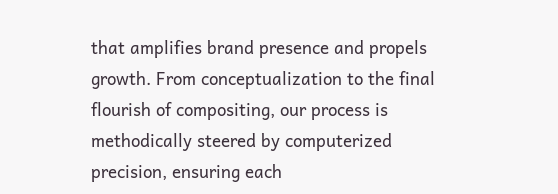that amplifies brand presence and propels growth. From conceptualization to the final flourish of compositing, our process is methodically steered by computerized precision, ensuring each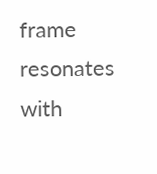frame resonates with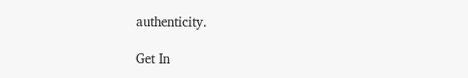authenticity.

Get In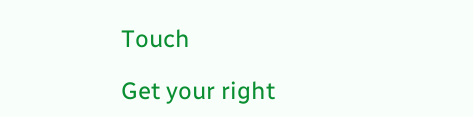Touch

Get your right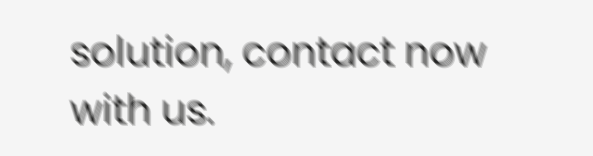solution, contact now with us.